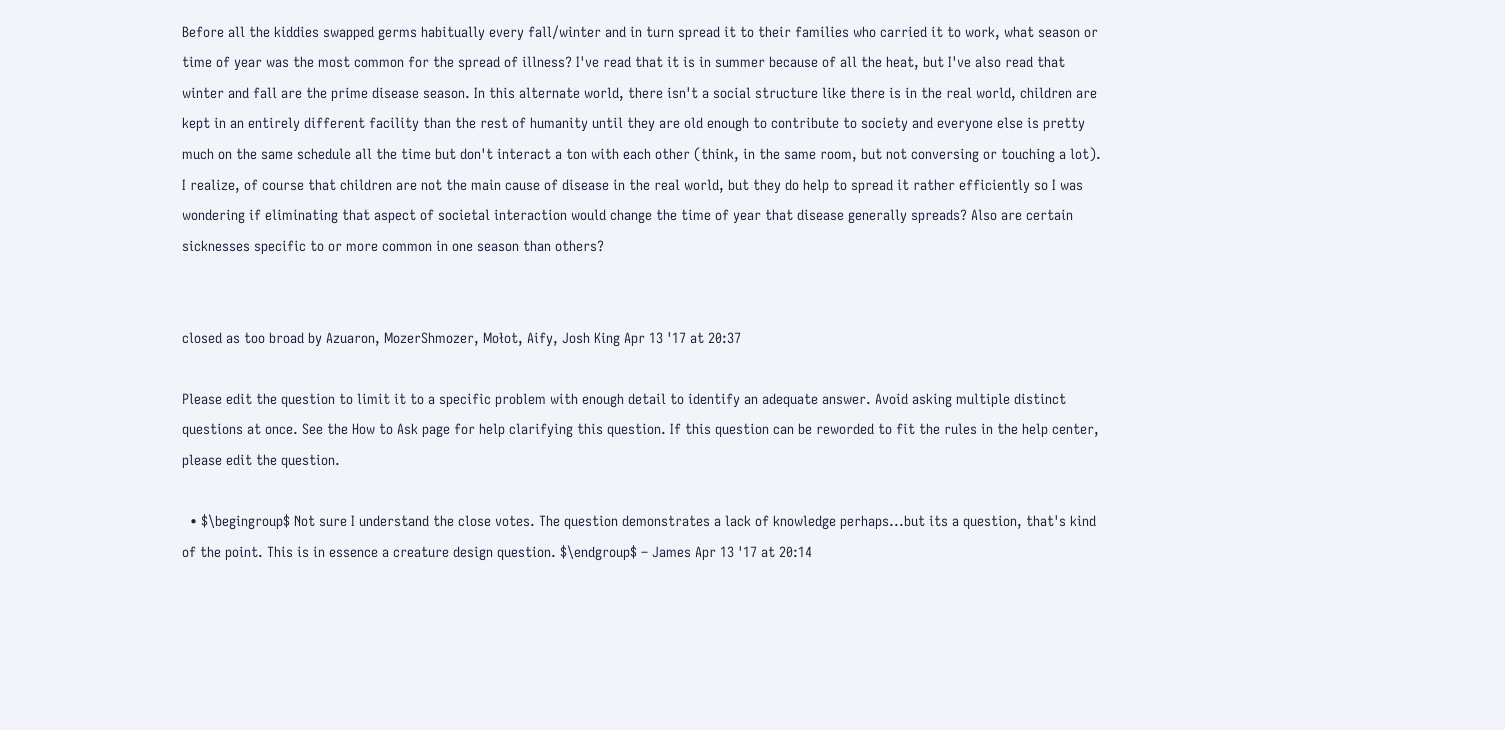Before all the kiddies swapped germs habitually every fall/winter and in turn spread it to their families who carried it to work, what season or time of year was the most common for the spread of illness? I've read that it is in summer because of all the heat, but I've also read that winter and fall are the prime disease season. In this alternate world, there isn't a social structure like there is in the real world, children are kept in an entirely different facility than the rest of humanity until they are old enough to contribute to society and everyone else is pretty much on the same schedule all the time but don't interact a ton with each other (think, in the same room, but not conversing or touching a lot). I realize, of course that children are not the main cause of disease in the real world, but they do help to spread it rather efficiently so I was wondering if eliminating that aspect of societal interaction would change the time of year that disease generally spreads? Also are certain sicknesses specific to or more common in one season than others?


closed as too broad by Azuaron, MozerShmozer, Mołot, Aify, Josh King Apr 13 '17 at 20:37

Please edit the question to limit it to a specific problem with enough detail to identify an adequate answer. Avoid asking multiple distinct questions at once. See the How to Ask page for help clarifying this question. If this question can be reworded to fit the rules in the help center, please edit the question.

  • $\begingroup$ Not sure I understand the close votes. The question demonstrates a lack of knowledge perhaps...but its a question, that's kind of the point. This is in essence a creature design question. $\endgroup$ – James Apr 13 '17 at 20:14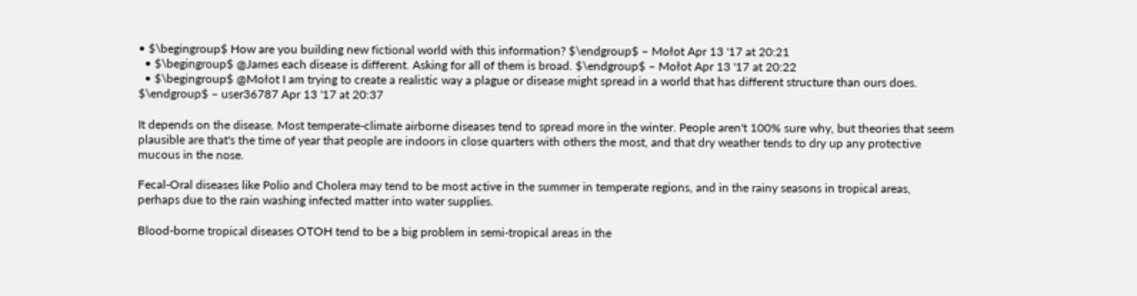• $\begingroup$ How are you building new fictional world with this information? $\endgroup$ – Mołot Apr 13 '17 at 20:21
  • $\begingroup$ @James each disease is different. Asking for all of them is broad. $\endgroup$ – Mołot Apr 13 '17 at 20:22
  • $\begingroup$ @Mołot I am trying to create a realistic way a plague or disease might spread in a world that has different structure than ours does. $\endgroup$ – user36787 Apr 13 '17 at 20:37

It depends on the disease. Most temperate-climate airborne diseases tend to spread more in the winter. People aren't 100% sure why, but theories that seem plausible are that's the time of year that people are indoors in close quarters with others the most, and that dry weather tends to dry up any protective mucous in the nose.

Fecal-Oral diseases like Polio and Cholera may tend to be most active in the summer in temperate regions, and in the rainy seasons in tropical areas, perhaps due to the rain washing infected matter into water supplies.

Blood-borne tropical diseases OTOH tend to be a big problem in semi-tropical areas in the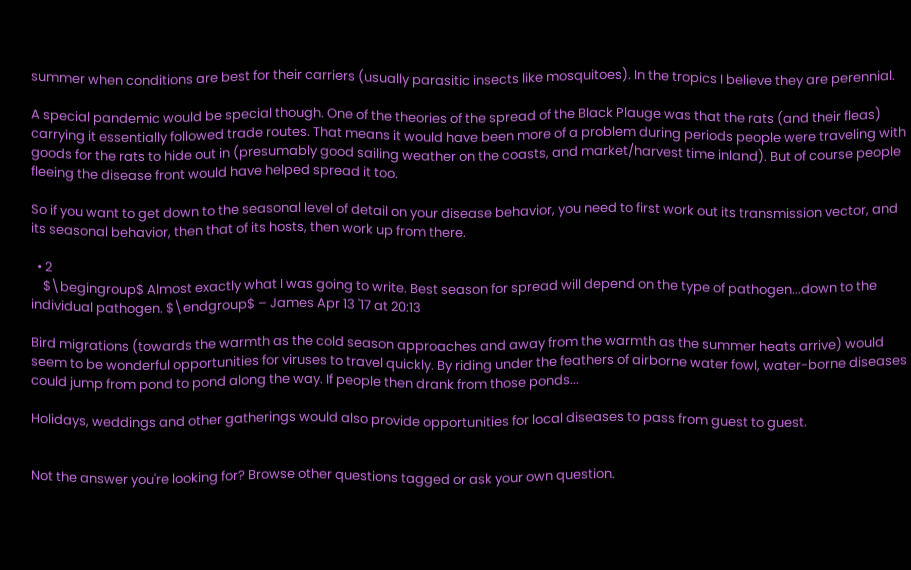summer when conditions are best for their carriers (usually parasitic insects like mosquitoes). In the tropics I believe they are perennial.

A special pandemic would be special though. One of the theories of the spread of the Black Plauge was that the rats (and their fleas) carrying it essentially followed trade routes. That means it would have been more of a problem during periods people were traveling with goods for the rats to hide out in (presumably good sailing weather on the coasts, and market/harvest time inland). But of course people fleeing the disease front would have helped spread it too.

So if you want to get down to the seasonal level of detail on your disease behavior, you need to first work out its transmission vector, and its seasonal behavior, then that of its hosts, then work up from there.

  • 2
    $\begingroup$ Almost exactly what I was going to write. Best season for spread will depend on the type of pathogen...down to the individual pathogen. $\endgroup$ – James Apr 13 '17 at 20:13

Bird migrations (towards the warmth as the cold season approaches and away from the warmth as the summer heats arrive) would seem to be wonderful opportunities for viruses to travel quickly. By riding under the feathers of airborne water fowl, water-borne diseases could jump from pond to pond along the way. If people then drank from those ponds...

Holidays, weddings and other gatherings would also provide opportunities for local diseases to pass from guest to guest.


Not the answer you're looking for? Browse other questions tagged or ask your own question.